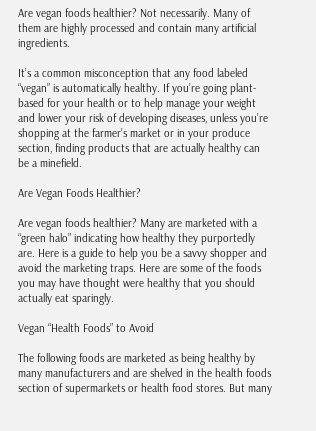Are vegan foods healthier? Not necessarily. Many of them are highly processed and contain many artificial ingredients.

It’s a common misconception that any food labeled “vegan” is automatically healthy. If you’re going plant-based for your health or to help manage your weight and lower your risk of developing diseases, unless you’re shopping at the farmer’s market or in your produce section, finding products that are actually healthy can be a minefield.

Are Vegan Foods Healthier?

Are vegan foods healthier? Many are marketed with a “green halo” indicating how healthy they purportedly are. Here is a guide to help you be a savvy shopper and avoid the marketing traps. Here are some of the foods you may have thought were healthy that you should actually eat sparingly.

Vegan “Health Foods” to Avoid

The following foods are marketed as being healthy by many manufacturers and are shelved in the health foods section of supermarkets or health food stores. But many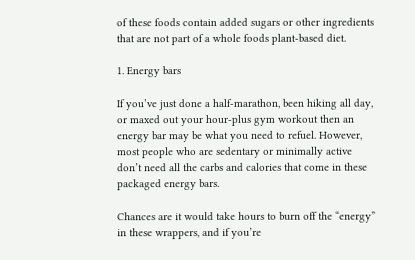of these foods contain added sugars or other ingredients that are not part of a whole foods plant-based diet.

1. Energy bars

If you’ve just done a half-marathon, been hiking all day, or maxed out your hour-plus gym workout then an energy bar may be what you need to refuel. However, most people who are sedentary or minimally active don’t need all the carbs and calories that come in these packaged energy bars.

Chances are it would take hours to burn off the “energy” in these wrappers, and if you’re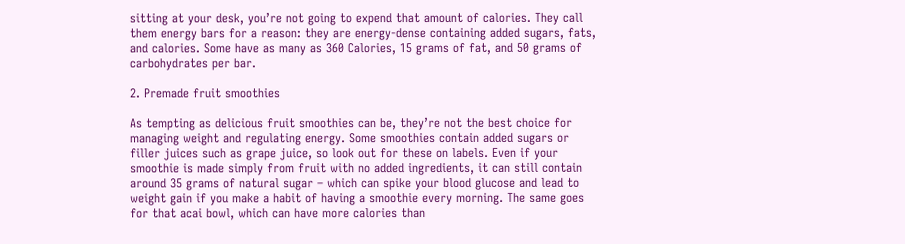sitting at your desk, you’re not going to expend that amount of calories. They call them energy bars for a reason: they are energy-dense containing added sugars, fats, and calories. Some have as many as 360 Calories, 15 grams of fat, and 50 grams of carbohydrates per bar.

2. Premade fruit smoothies

As tempting as delicious fruit smoothies can be, they’re not the best choice for managing weight and regulating energy. Some smoothies contain added sugars or filler juices such as grape juice, so look out for these on labels. Even if your smoothie is made simply from fruit with no added ingredients, it can still contain around 35 grams of natural sugar – which can spike your blood glucose and lead to weight gain if you make a habit of having a smoothie every morning. The same goes for that acai bowl, which can have more calories than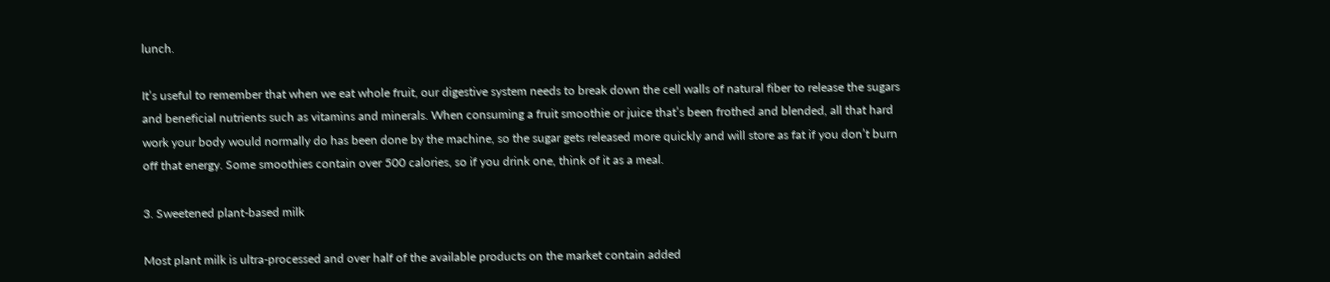lunch.

It’s useful to remember that when we eat whole fruit, our digestive system needs to break down the cell walls of natural fiber to release the sugars and beneficial nutrients such as vitamins and minerals. When consuming a fruit smoothie or juice that’s been frothed and blended, all that hard work your body would normally do has been done by the machine, so the sugar gets released more quickly and will store as fat if you don’t burn off that energy. Some smoothies contain over 500 calories, so if you drink one, think of it as a meal.

3. Sweetened plant-based milk

Most plant milk is ultra-processed and over half of the available products on the market contain added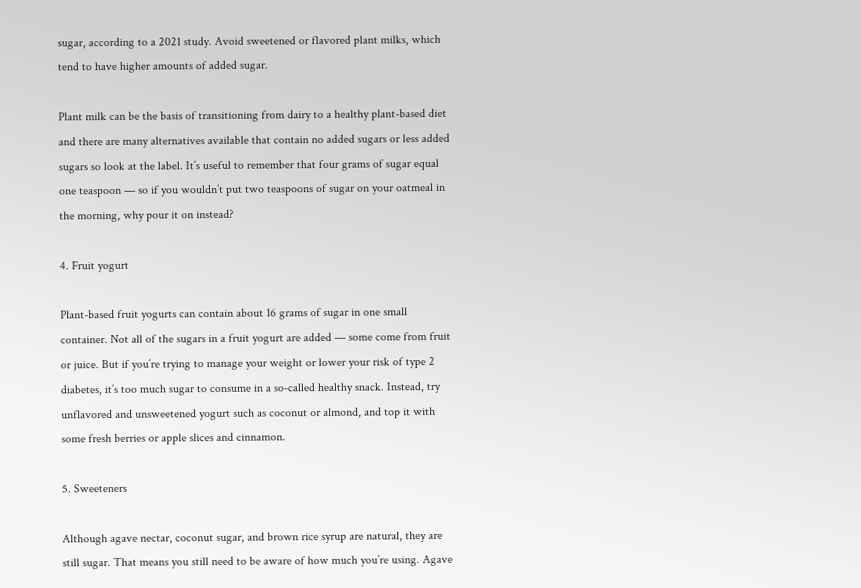sugar, according to a 2021 study. Avoid sweetened or flavored plant milks, which tend to have higher amounts of added sugar.

Plant milk can be the basis of transitioning from dairy to a healthy plant-based diet and there are many alternatives available that contain no added sugars or less added sugars so look at the label. It’s useful to remember that four grams of sugar equal one teaspoon — so if you wouldn’t put two teaspoons of sugar on your oatmeal in the morning, why pour it on instead?

4. Fruit yogurt

Plant-based fruit yogurts can contain about 16 grams of sugar in one small container. Not all of the sugars in a fruit yogurt are added — some come from fruit or juice. But if you’re trying to manage your weight or lower your risk of type 2 diabetes, it’s too much sugar to consume in a so-called healthy snack. Instead, try unflavored and unsweetened yogurt such as coconut or almond, and top it with some fresh berries or apple slices and cinnamon.

5. Sweeteners

Although agave nectar, coconut sugar, and brown rice syrup are natural, they are still sugar. That means you still need to be aware of how much you’re using. Agave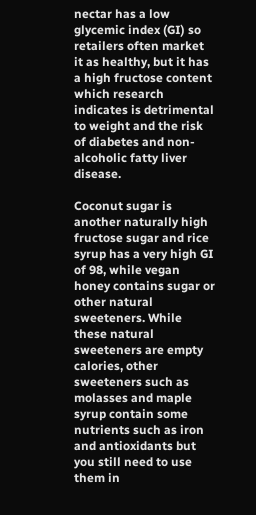nectar has a low glycemic index (GI) so retailers often market it as healthy, but it has a high fructose content which research indicates is detrimental to weight and the risk of diabetes and non-alcoholic fatty liver disease.

Coconut sugar is another naturally high fructose sugar and rice syrup has a very high GI of 98, while vegan honey contains sugar or other natural sweeteners. While these natural sweeteners are empty calories, other sweeteners such as molasses and maple syrup contain some nutrients such as iron and antioxidants but you still need to use them in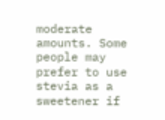moderate amounts. Some people may prefer to use stevia as a sweetener if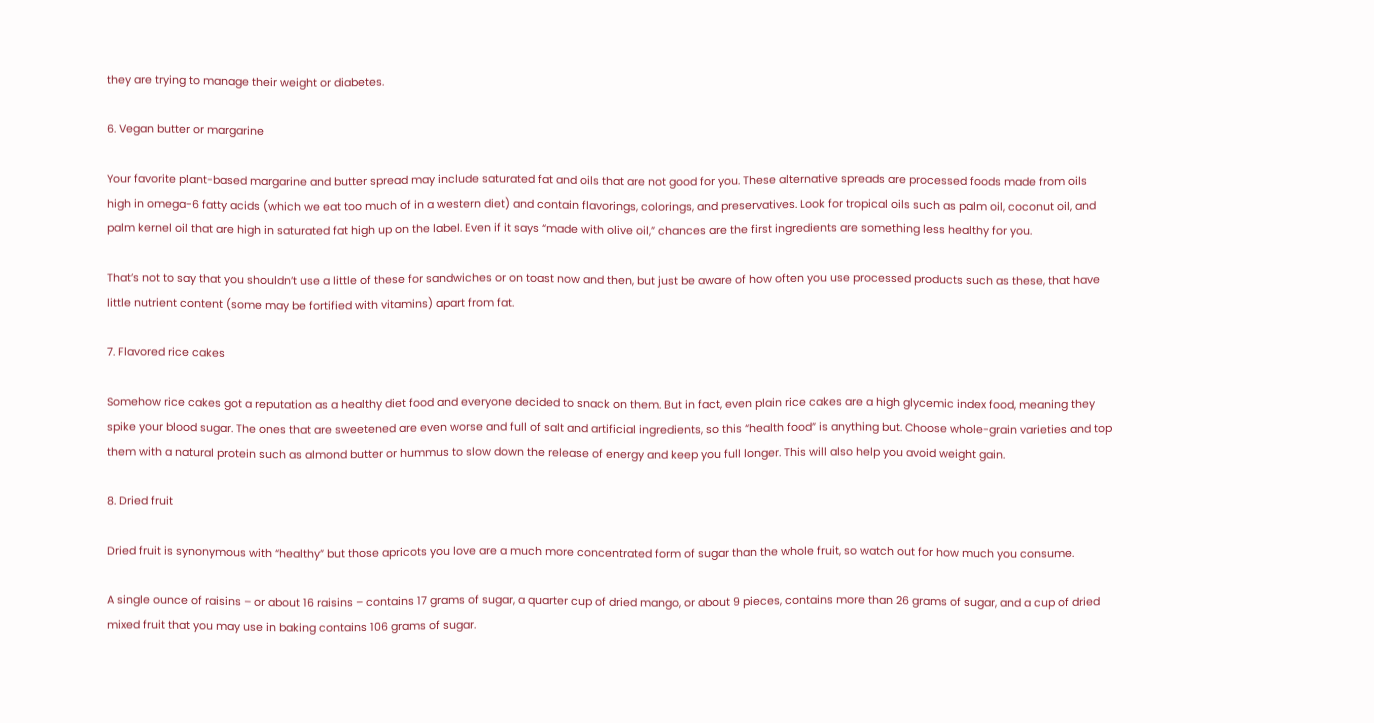they are trying to manage their weight or diabetes.

6. Vegan butter or margarine

Your favorite plant-based margarine and butter spread may include saturated fat and oils that are not good for you. These alternative spreads are processed foods made from oils high in omega-6 fatty acids (which we eat too much of in a western diet) and contain flavorings, colorings, and preservatives. Look for tropical oils such as palm oil, coconut oil, and palm kernel oil that are high in saturated fat high up on the label. Even if it says “made with olive oil,” chances are the first ingredients are something less healthy for you.

That’s not to say that you shouldn’t use a little of these for sandwiches or on toast now and then, but just be aware of how often you use processed products such as these, that have little nutrient content (some may be fortified with vitamins) apart from fat.

7. Flavored rice cakes

Somehow rice cakes got a reputation as a healthy diet food and everyone decided to snack on them. But in fact, even plain rice cakes are a high glycemic index food, meaning they spike your blood sugar. The ones that are sweetened are even worse and full of salt and artificial ingredients, so this “health food” is anything but. Choose whole-grain varieties and top them with a natural protein such as almond butter or hummus to slow down the release of energy and keep you full longer. This will also help you avoid weight gain.

8. Dried fruit

Dried fruit is synonymous with “healthy” but those apricots you love are a much more concentrated form of sugar than the whole fruit, so watch out for how much you consume.

A single ounce of raisins – or about 16 raisins – contains 17 grams of sugar, a quarter cup of dried mango, or about 9 pieces, contains more than 26 grams of sugar, and a cup of dried mixed fruit that you may use in baking contains 106 grams of sugar.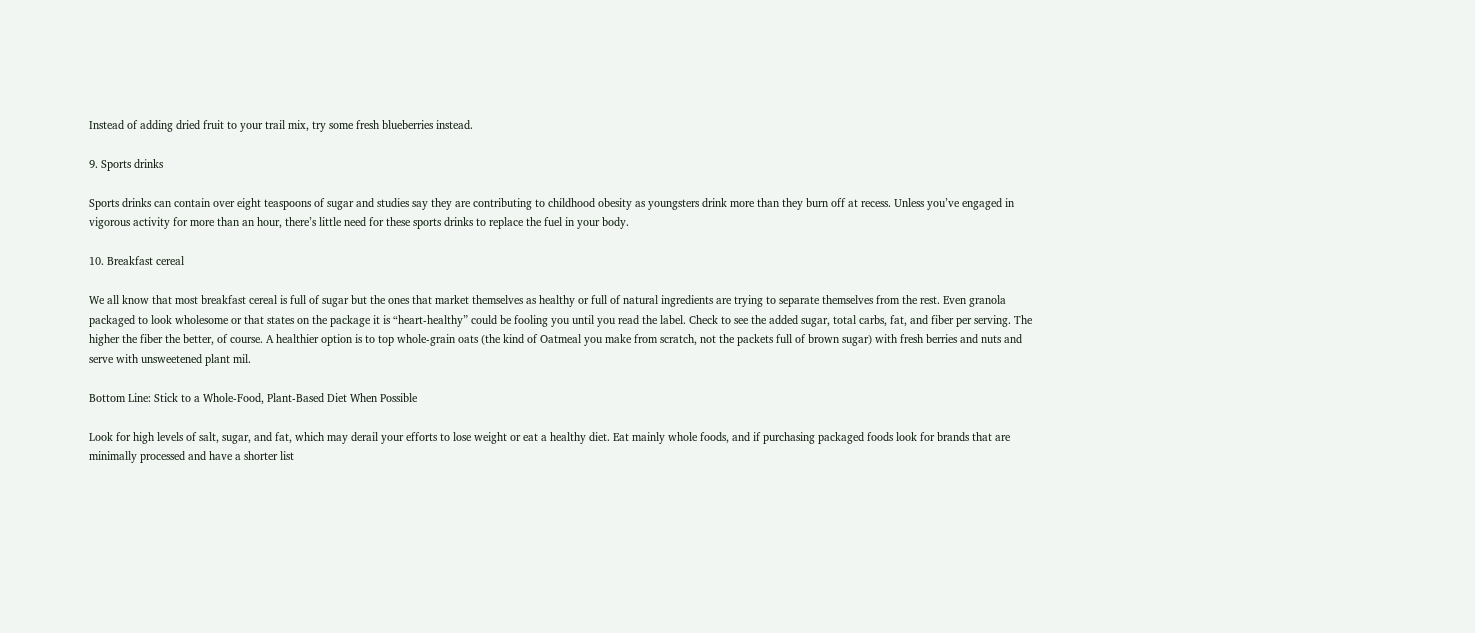Instead of adding dried fruit to your trail mix, try some fresh blueberries instead.

9. Sports drinks

Sports drinks can contain over eight teaspoons of sugar and studies say they are contributing to childhood obesity as youngsters drink more than they burn off at recess. Unless you’ve engaged in vigorous activity for more than an hour, there’s little need for these sports drinks to replace the fuel in your body.

10. Breakfast cereal

We all know that most breakfast cereal is full of sugar but the ones that market themselves as healthy or full of natural ingredients are trying to separate themselves from the rest. Even granola packaged to look wholesome or that states on the package it is “heart-healthy” could be fooling you until you read the label. Check to see the added sugar, total carbs, fat, and fiber per serving. The higher the fiber the better, of course. A healthier option is to top whole-grain oats (the kind of Oatmeal you make from scratch, not the packets full of brown sugar) with fresh berries and nuts and serve with unsweetened plant mil.

Bottom Line: Stick to a Whole-Food, Plant-Based Diet When Possible

Look for high levels of salt, sugar, and fat, which may derail your efforts to lose weight or eat a healthy diet. Eat mainly whole foods, and if purchasing packaged foods look for brands that are minimally processed and have a shorter list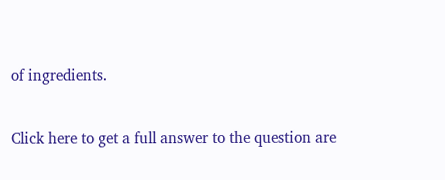of ingredients.

Click here to get a full answer to the question are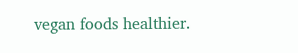vegan foods healthier.